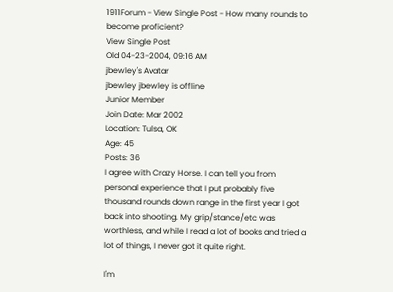1911Forum - View Single Post - How many rounds to become proficient?
View Single Post
Old 04-23-2004, 09:16 AM
jbewley's Avatar
jbewley jbewley is offline
Junior Member
Join Date: Mar 2002
Location: Tulsa, OK
Age: 45
Posts: 36
I agree with Crazy Horse. I can tell you from personal experience that I put probably five thousand rounds down range in the first year I got back into shooting. My grip/stance/etc was worthless, and while I read a lot of books and tried a lot of things, I never got it quite right.

I'm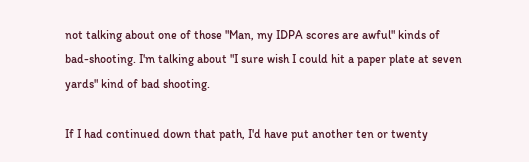not talking about one of those "Man, my IDPA scores are awful" kinds of bad-shooting. I'm talking about "I sure wish I could hit a paper plate at seven yards" kind of bad shooting.

If I had continued down that path, I'd have put another ten or twenty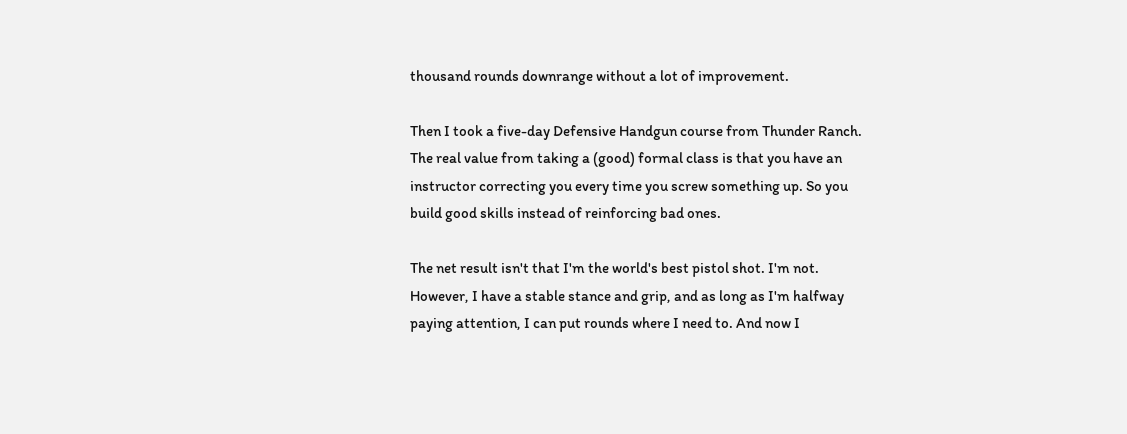thousand rounds downrange without a lot of improvement.

Then I took a five-day Defensive Handgun course from Thunder Ranch. The real value from taking a (good) formal class is that you have an instructor correcting you every time you screw something up. So you build good skills instead of reinforcing bad ones.

The net result isn't that I'm the world's best pistol shot. I'm not. However, I have a stable stance and grip, and as long as I'm halfway paying attention, I can put rounds where I need to. And now I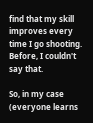find that my skill improves every time I go shooting. Before, I couldn't say that.

So, in my case (everyone learns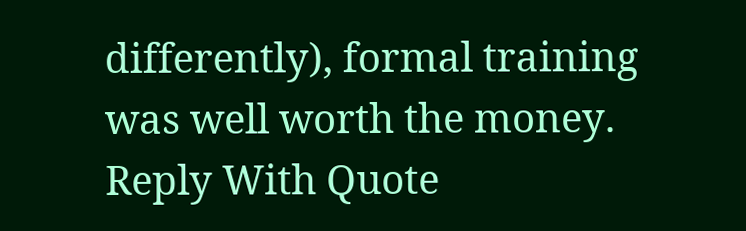differently), formal training was well worth the money.
Reply With Quote